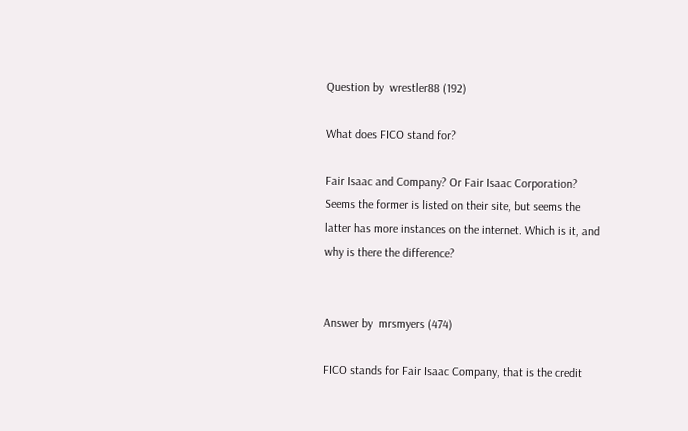Question by  wrestler88 (192)

What does FICO stand for?

Fair Isaac and Company? Or Fair Isaac Corporation? Seems the former is listed on their site, but seems the latter has more instances on the internet. Which is it, and why is there the difference?


Answer by  mrsmyers (474)

FICO stands for Fair Isaac Company, that is the credit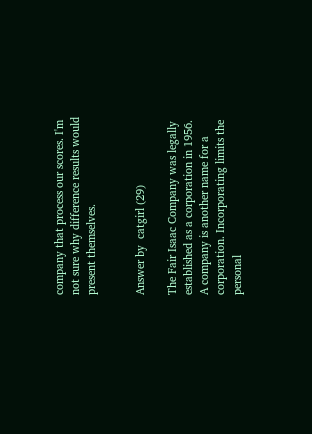company that process our scores. I'm not sure why difference results would present themselves.


Answer by  catgirl (29)

The Fair Isaac Company was legally established as a corporation in 1956. A company is another name for a corporation. Incorporating limits the personal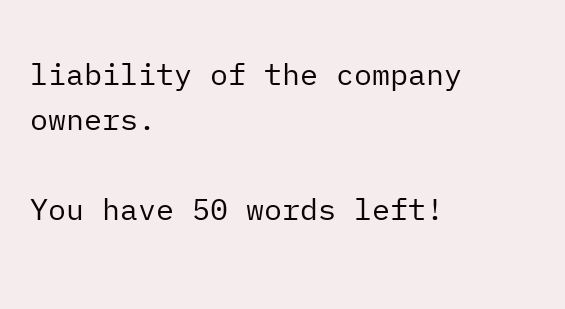liability of the company owners.

You have 50 words left!